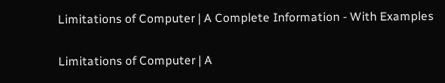Limitations of Computer | A Complete Information - With Examples

Limitations of Computer | A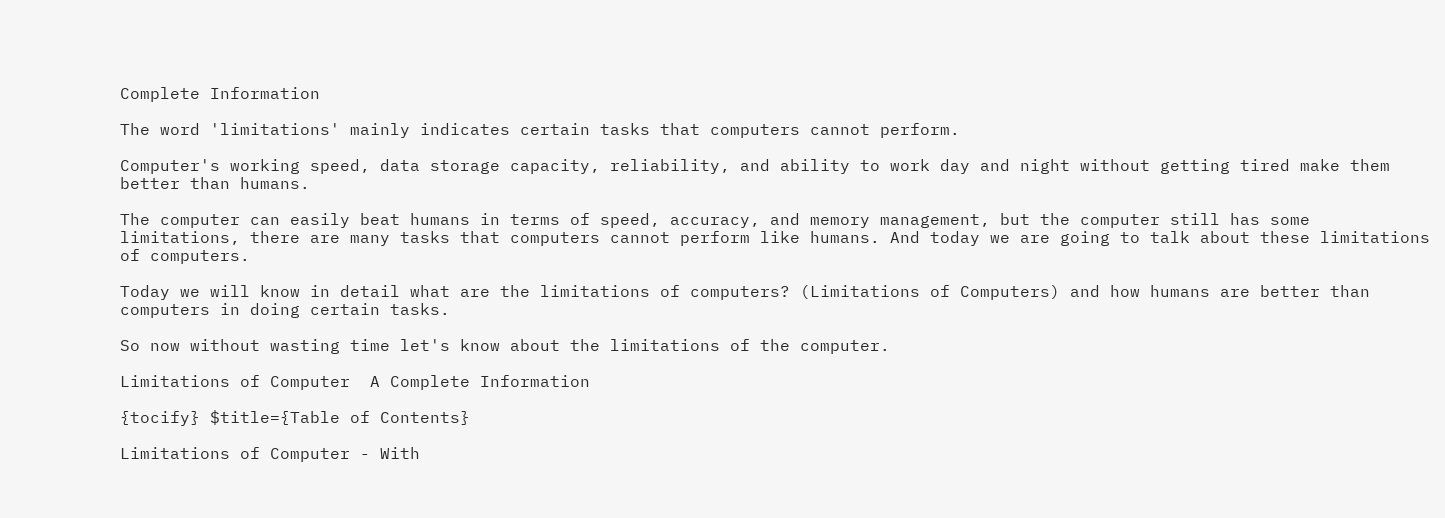Complete Information

The word 'limitations' mainly indicates certain tasks that computers cannot perform.

Computer's working speed, data storage capacity, reliability, and ability to work day and night without getting tired make them better than humans.

The computer can easily beat humans in terms of speed, accuracy, and memory management, but the computer still has some limitations, there are many tasks that computers cannot perform like humans. And today we are going to talk about these limitations of computers.

Today we will know in detail what are the limitations of computers? (Limitations of Computers) and how humans are better than computers in doing certain tasks.

So now without wasting time let's know about the limitations of the computer.

Limitations of Computer  A Complete Information

{tocify} $title={Table of Contents}

Limitations of Computer - With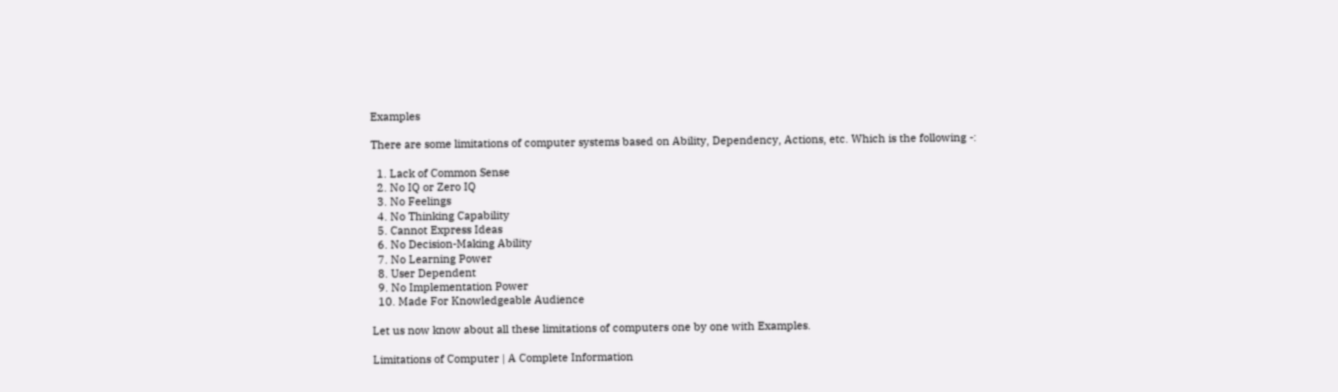Examples

There are some limitations of computer systems based on Ability, Dependency, Actions, etc. Which is the following -:

  1. Lack of Common Sense
  2. No IQ or Zero IQ
  3. No Feelings
  4. No Thinking Capability
  5. Cannot Express Ideas
  6. No Decision-Making Ability
  7. No Learning Power
  8. User Dependent
  9. No Implementation Power
  10. Made For Knowledgeable Audience

Let us now know about all these limitations of computers one by one with Examples.

Limitations of Computer | A Complete Information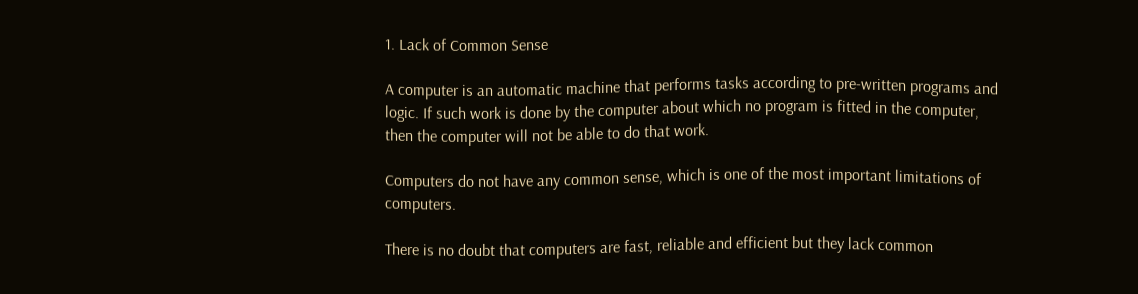1. Lack of Common Sense

A computer is an automatic machine that performs tasks according to pre-written programs and logic. If such work is done by the computer about which no program is fitted in the computer, then the computer will not be able to do that work.

Computers do not have any common sense, which is one of the most important limitations of computers.

There is no doubt that computers are fast, reliable and efficient but they lack common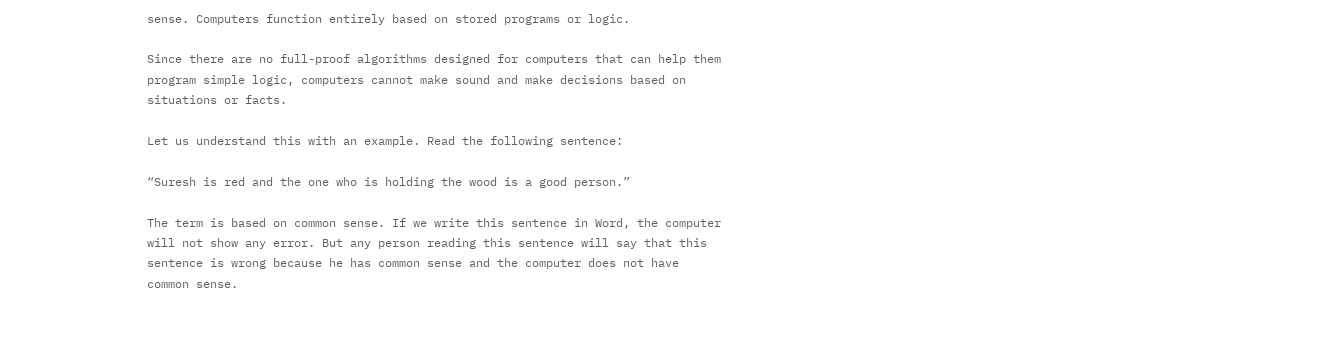sense. Computers function entirely based on stored programs or logic.

Since there are no full-proof algorithms designed for computers that can help them program simple logic, computers cannot make sound and make decisions based on situations or facts.

Let us understand this with an example. Read the following sentence:

“Suresh is red and the one who is holding the wood is a good person.”

The term is based on common sense. If we write this sentence in Word, the computer will not show any error. But any person reading this sentence will say that this sentence is wrong because he has common sense and the computer does not have common sense.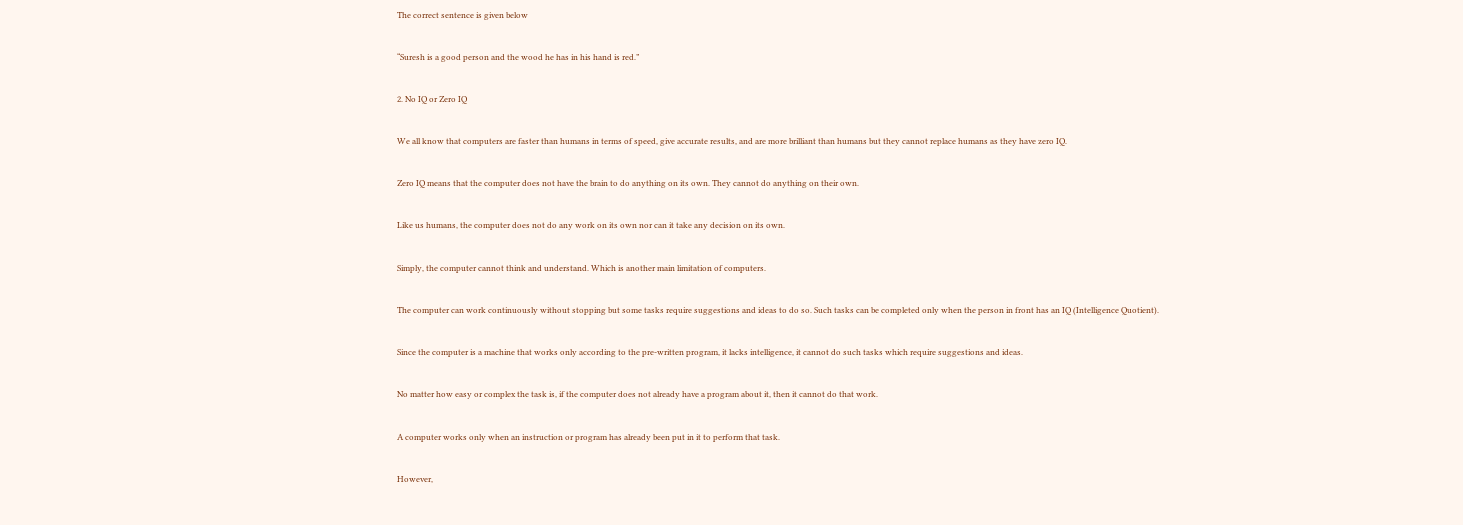The correct sentence is given below

“Suresh is a good person and the wood he has in his hand is red.”

2. No IQ or Zero IQ

We all know that computers are faster than humans in terms of speed, give accurate results, and are more brilliant than humans but they cannot replace humans as they have zero IQ.

Zero IQ means that the computer does not have the brain to do anything on its own. They cannot do anything on their own.

Like us humans, the computer does not do any work on its own nor can it take any decision on its own.

Simply, the computer cannot think and understand. Which is another main limitation of computers.

The computer can work continuously without stopping but some tasks require suggestions and ideas to do so. Such tasks can be completed only when the person in front has an IQ (Intelligence Quotient).

Since the computer is a machine that works only according to the pre-written program, it lacks intelligence, it cannot do such tasks which require suggestions and ideas.

No matter how easy or complex the task is, if the computer does not already have a program about it, then it cannot do that work.

A computer works only when an instruction or program has already been put in it to perform that task.

However,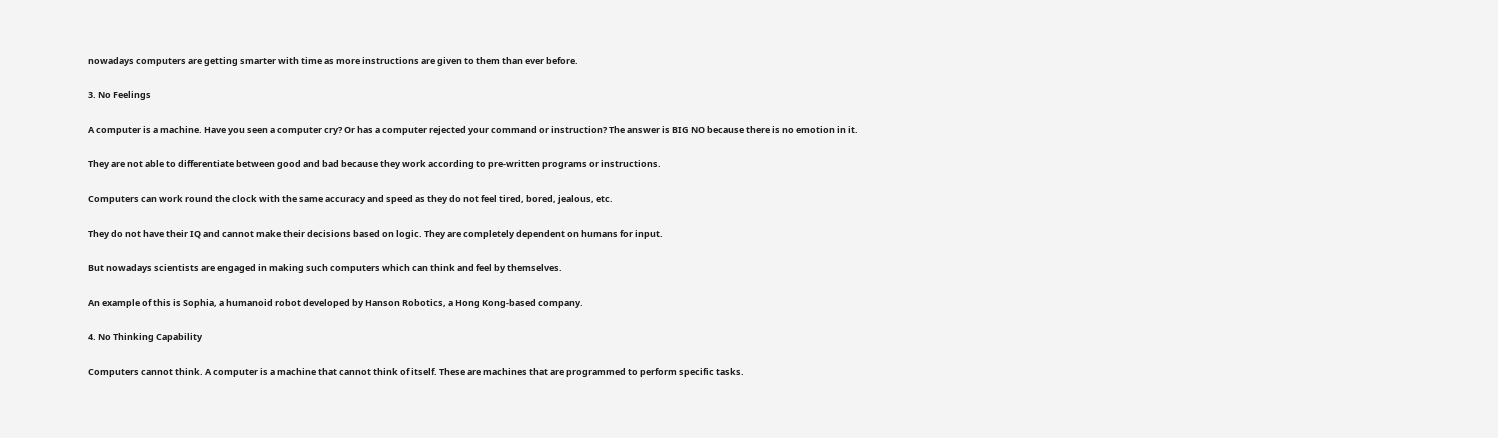nowadays computers are getting smarter with time as more instructions are given to them than ever before.

3. No Feelings

A computer is a machine. Have you seen a computer cry? Or has a computer rejected your command or instruction? The answer is BIG NO because there is no emotion in it.

They are not able to differentiate between good and bad because they work according to pre-written programs or instructions.

Computers can work round the clock with the same accuracy and speed as they do not feel tired, bored, jealous, etc.

They do not have their IQ and cannot make their decisions based on logic. They are completely dependent on humans for input.

But nowadays scientists are engaged in making such computers which can think and feel by themselves.

An example of this is Sophia, a humanoid robot developed by Hanson Robotics, a Hong Kong-based company.

4. No Thinking Capability

Computers cannot think. A computer is a machine that cannot think of itself. These are machines that are programmed to perform specific tasks.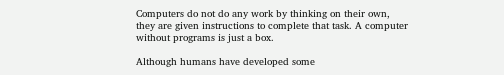Computers do not do any work by thinking on their own, they are given instructions to complete that task. A computer without programs is just a box.

Although humans have developed some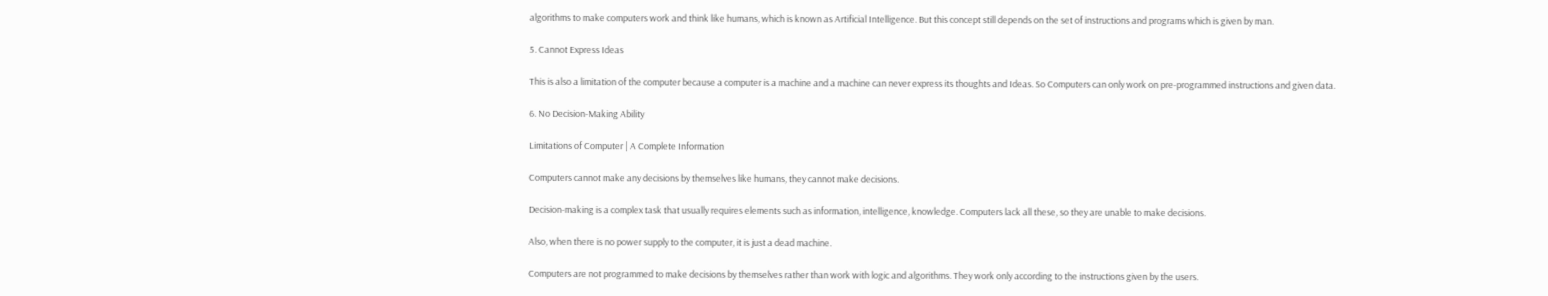algorithms to make computers work and think like humans, which is known as Artificial Intelligence. But this concept still depends on the set of instructions and programs which is given by man.

5. Cannot Express Ideas

This is also a limitation of the computer because a computer is a machine and a machine can never express its thoughts and Ideas. So Computers can only work on pre-programmed instructions and given data.

6. No Decision-Making Ability

Limitations of Computer | A Complete Information

Computers cannot make any decisions by themselves like humans, they cannot make decisions.

Decision-making is a complex task that usually requires elements such as information, intelligence, knowledge. Computers lack all these, so they are unable to make decisions.

Also, when there is no power supply to the computer, it is just a dead machine.

Computers are not programmed to make decisions by themselves rather than work with logic and algorithms. They work only according to the instructions given by the users.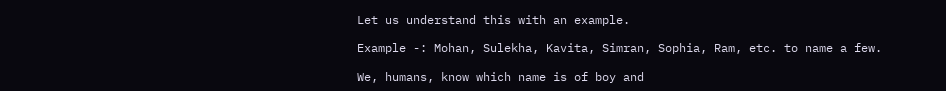Let us understand this with an example.

Example -: Mohan, Sulekha, Kavita, Simran, Sophia, Ram, etc. to name a few.

We, humans, know which name is of boy and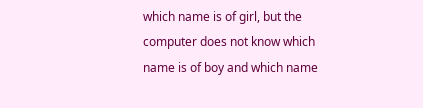which name is of girl, but the computer does not know which name is of boy and which name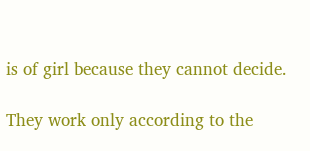is of girl because they cannot decide.

They work only according to the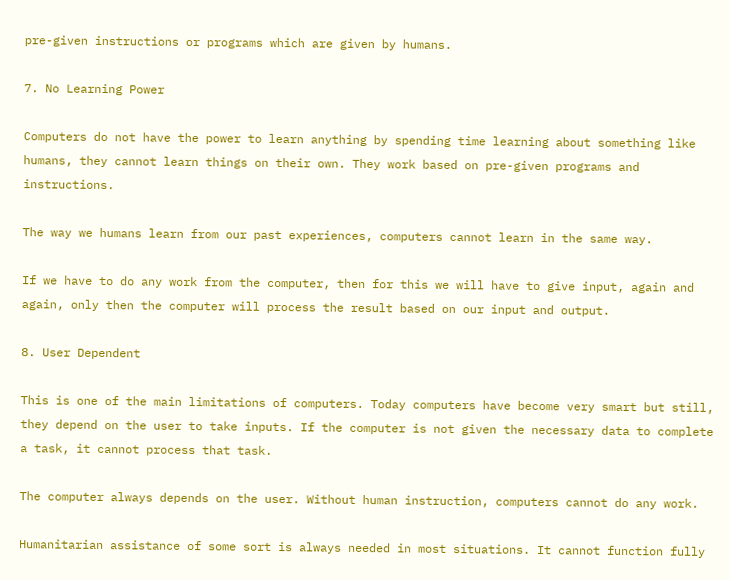pre-given instructions or programs which are given by humans.

7. No Learning Power

Computers do not have the power to learn anything by spending time learning about something like humans, they cannot learn things on their own. They work based on pre-given programs and instructions.

The way we humans learn from our past experiences, computers cannot learn in the same way.

If we have to do any work from the computer, then for this we will have to give input, again and again, only then the computer will process the result based on our input and output.

8. User Dependent

This is one of the main limitations of computers. Today computers have become very smart but still, they depend on the user to take inputs. If the computer is not given the necessary data to complete a task, it cannot process that task.

The computer always depends on the user. Without human instruction, computers cannot do any work.

Humanitarian assistance of some sort is always needed in most situations. It cannot function fully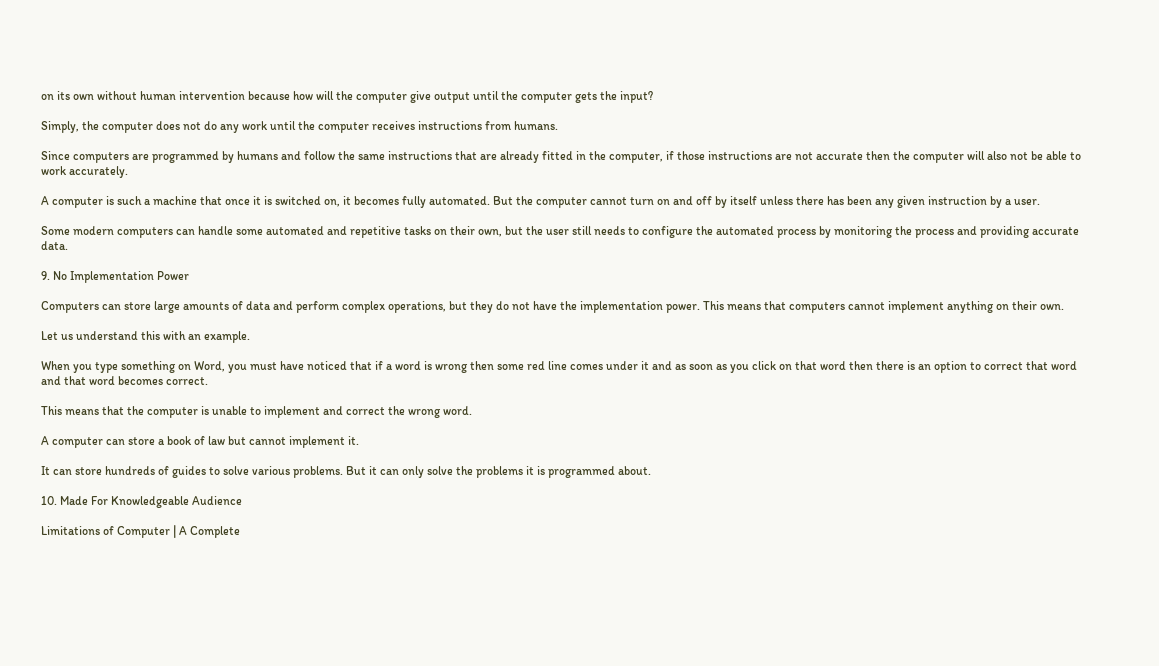on its own without human intervention because how will the computer give output until the computer gets the input?

Simply, the computer does not do any work until the computer receives instructions from humans.

Since computers are programmed by humans and follow the same instructions that are already fitted in the computer, if those instructions are not accurate then the computer will also not be able to work accurately.

A computer is such a machine that once it is switched on, it becomes fully automated. But the computer cannot turn on and off by itself unless there has been any given instruction by a user.

Some modern computers can handle some automated and repetitive tasks on their own, but the user still needs to configure the automated process by monitoring the process and providing accurate data.

9. No Implementation Power

Computers can store large amounts of data and perform complex operations, but they do not have the implementation power. This means that computers cannot implement anything on their own.

Let us understand this with an example.

When you type something on Word, you must have noticed that if a word is wrong then some red line comes under it and as soon as you click on that word then there is an option to correct that word and that word becomes correct.

This means that the computer is unable to implement and correct the wrong word.

A computer can store a book of law but cannot implement it.

It can store hundreds of guides to solve various problems. But it can only solve the problems it is programmed about.

10. Made For Knowledgeable Audience

Limitations of Computer | A Complete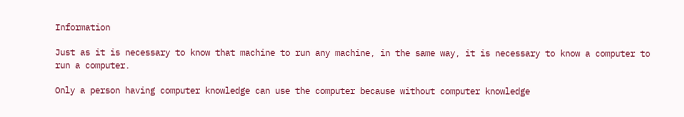Information

Just as it is necessary to know that machine to run any machine, in the same way, it is necessary to know a computer to run a computer.

Only a person having computer knowledge can use the computer because without computer knowledge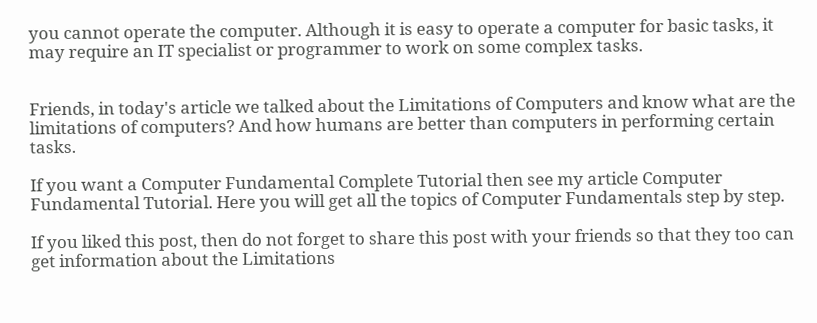you cannot operate the computer. Although it is easy to operate a computer for basic tasks, it may require an IT specialist or programmer to work on some complex tasks.


Friends, in today's article we talked about the Limitations of Computers and know what are the limitations of computers? And how humans are better than computers in performing certain tasks.

If you want a Computer Fundamental Complete Tutorial then see my article Computer Fundamental Tutorial. Here you will get all the topics of Computer Fundamentals step by step.

If you liked this post, then do not forget to share this post with your friends so that they too can get information about the Limitations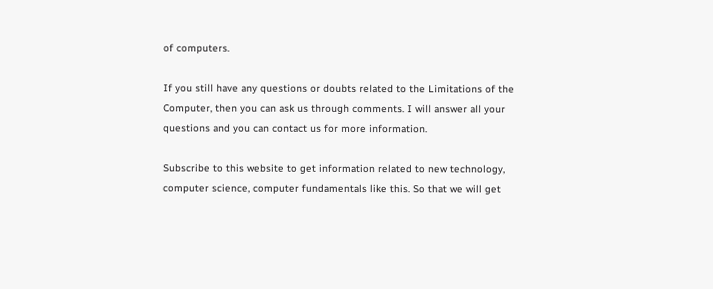of computers.

If you still have any questions or doubts related to the Limitations of the Computer, then you can ask us through comments. I will answer all your questions and you can contact us for more information.

Subscribe to this website to get information related to new technology, computer science, computer fundamentals like this. So that we will get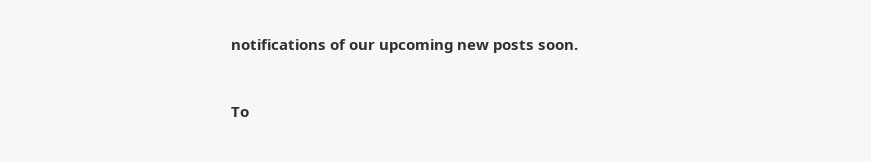notifications of our upcoming new posts soon.


To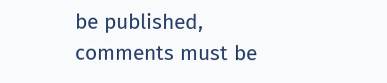be published, comments must be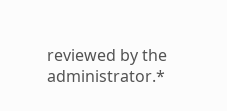reviewed by the administrator.*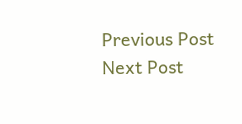Previous Post Next Post